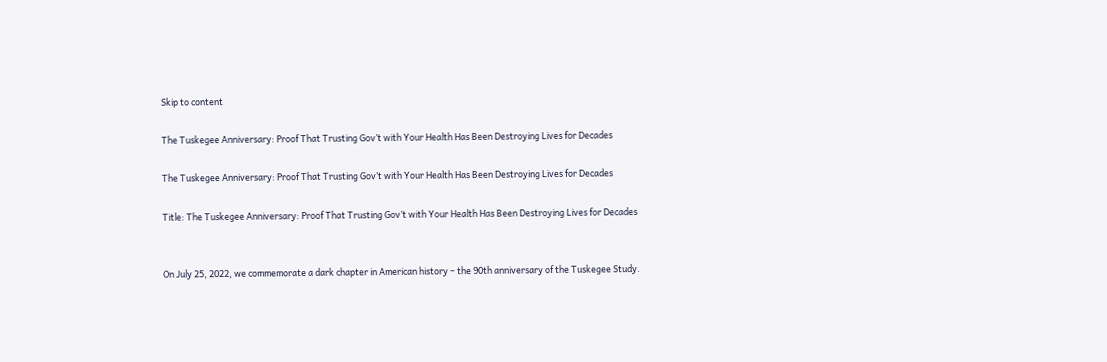Skip to content

The Tuskegee Anniversary: Proof That Trusting Gov’t with Your Health Has Been Destroying Lives for Decades

The Tuskegee Anniversary: Proof That Trusting Gov’t with Your Health Has Been Destroying Lives for Decades

Title: The Tuskegee Anniversary: Proof That Trusting Gov’t with Your Health Has Been Destroying Lives for Decades


On July 25, 2022, we commemorate a dark chapter in American history – the 90th anniversary of the Tuskegee Study.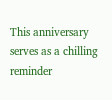This anniversary serves as a chilling reminder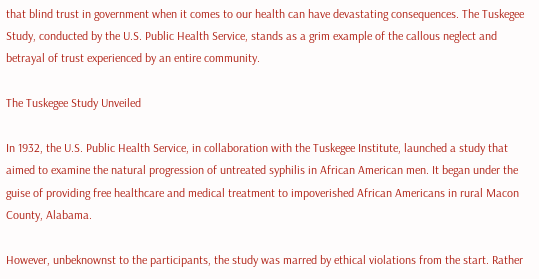that blind trust in government when it comes to our health can have devastating consequences. The Tuskegee Study, conducted by the U.S. Public Health Service, stands as a grim example of the callous neglect and betrayal of trust experienced by an entire community.

The Tuskegee Study Unveiled

In 1932, the U.S. Public Health Service, in collaboration with the Tuskegee Institute, launched a study that aimed to examine the natural progression of untreated syphilis in African American men. It began under the guise of providing free healthcare and medical treatment to impoverished African Americans in rural Macon County, Alabama.

However, unbeknownst to the participants, the study was marred by ethical violations from the start. Rather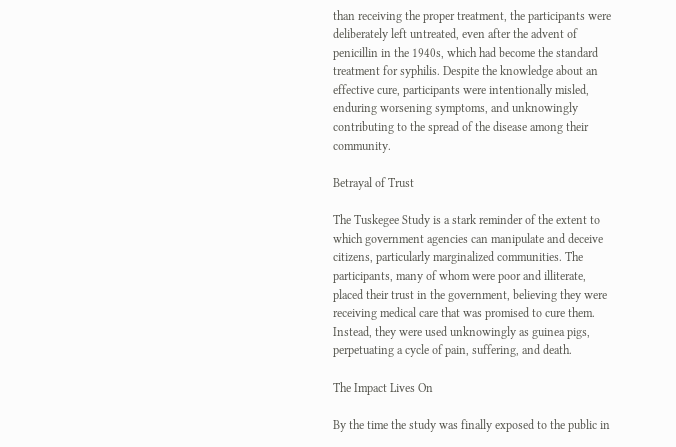than receiving the proper treatment, the participants were deliberately left untreated, even after the advent of penicillin in the 1940s, which had become the standard treatment for syphilis. Despite the knowledge about an effective cure, participants were intentionally misled, enduring worsening symptoms, and unknowingly contributing to the spread of the disease among their community.

Betrayal of Trust

The Tuskegee Study is a stark reminder of the extent to which government agencies can manipulate and deceive citizens, particularly marginalized communities. The participants, many of whom were poor and illiterate, placed their trust in the government, believing they were receiving medical care that was promised to cure them. Instead, they were used unknowingly as guinea pigs, perpetuating a cycle of pain, suffering, and death.

The Impact Lives On

By the time the study was finally exposed to the public in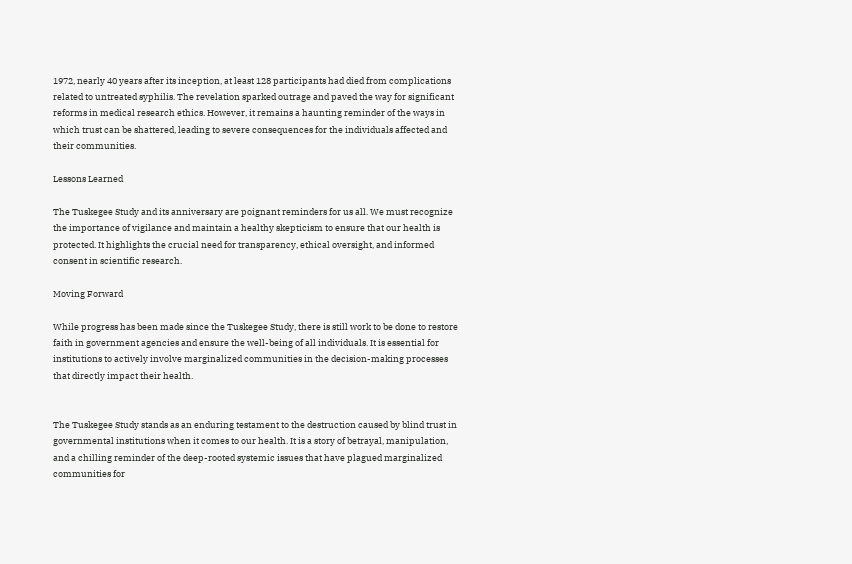1972, nearly 40 years after its inception, at least 128 participants had died from complications related to untreated syphilis. The revelation sparked outrage and paved the way for significant reforms in medical research ethics. However, it remains a haunting reminder of the ways in which trust can be shattered, leading to severe consequences for the individuals affected and their communities.

Lessons Learned

The Tuskegee Study and its anniversary are poignant reminders for us all. We must recognize the importance of vigilance and maintain a healthy skepticism to ensure that our health is protected. It highlights the crucial need for transparency, ethical oversight, and informed consent in scientific research.

Moving Forward

While progress has been made since the Tuskegee Study, there is still work to be done to restore faith in government agencies and ensure the well-being of all individuals. It is essential for institutions to actively involve marginalized communities in the decision-making processes that directly impact their health.


The Tuskegee Study stands as an enduring testament to the destruction caused by blind trust in governmental institutions when it comes to our health. It is a story of betrayal, manipulation, and a chilling reminder of the deep-rooted systemic issues that have plagued marginalized communities for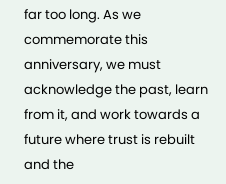far too long. As we commemorate this anniversary, we must acknowledge the past, learn from it, and work towards a future where trust is rebuilt and the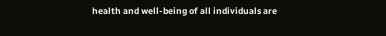health and well-being of all individuals are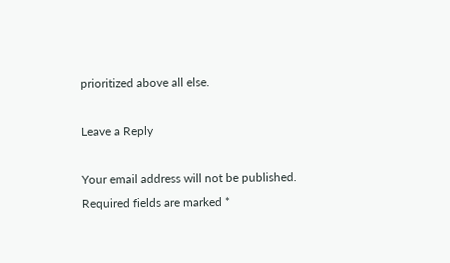prioritized above all else.

Leave a Reply

Your email address will not be published. Required fields are marked *